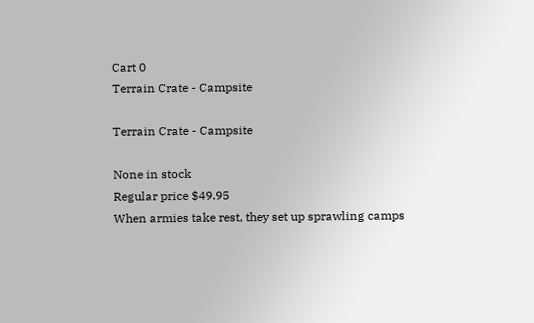Cart 0
Terrain Crate - Campsite

Terrain Crate - Campsite

None in stock
Regular price $49.95
When armies take rest, they set up sprawling camps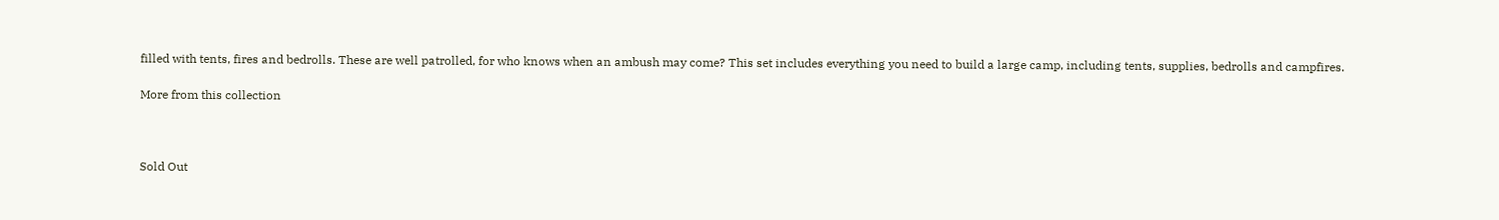filled with tents, fires and bedrolls. These are well patrolled, for who knows when an ambush may come? This set includes everything you need to build a large camp, including tents, supplies, bedrolls and campfires.

More from this collection



Sold Out